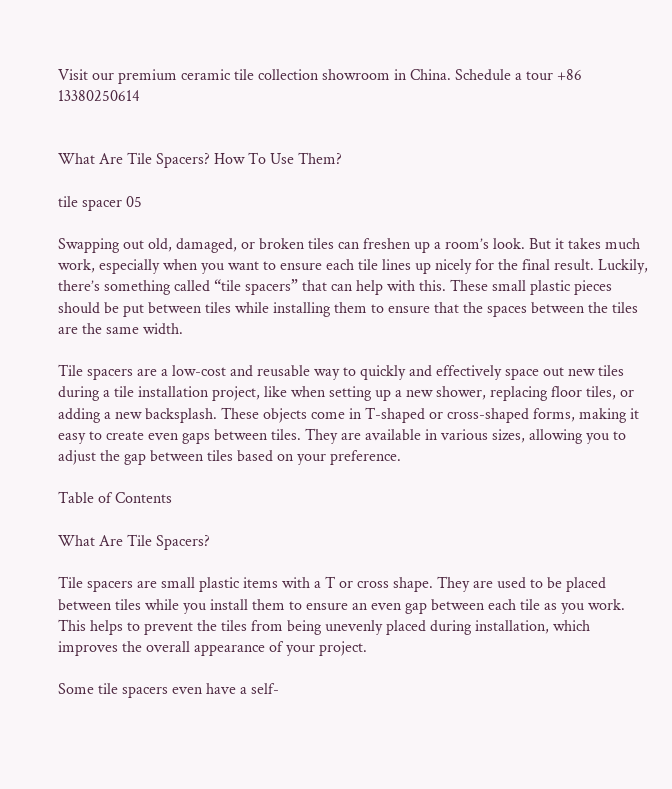Visit our premium ceramic tile collection showroom in China. Schedule a tour +86 13380250614


What Are Tile Spacers? How To Use Them?

tile spacer 05

Swapping out old, damaged, or broken tiles can freshen up a room’s look. But it takes much work, especially when you want to ensure each tile lines up nicely for the final result. Luckily, there’s something called “tile spacers” that can help with this. These small plastic pieces should be put between tiles while installing them to ensure that the spaces between the tiles are the same width.

Tile spacers are a low-cost and reusable way to quickly and effectively space out new tiles during a tile installation project, like when setting up a new shower, replacing floor tiles, or adding a new backsplash. These objects come in T-shaped or cross-shaped forms, making it easy to create even gaps between tiles. They are available in various sizes, allowing you to adjust the gap between tiles based on your preference.

Table of Contents

What Are Tile Spacers?

Tile spacers are small plastic items with a T or cross shape. They are used to be placed between tiles while you install them to ensure an even gap between each tile as you work. This helps to prevent the tiles from being unevenly placed during installation, which improves the overall appearance of your project.

Some tile spacers even have a self-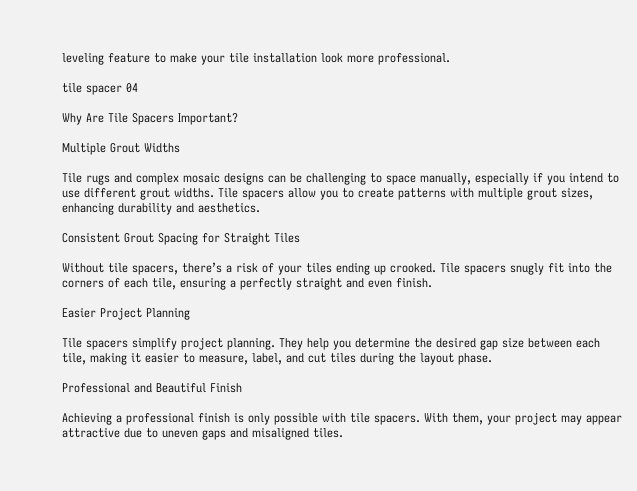leveling feature to make your tile installation look more professional.

tile spacer 04

Why Are Tile Spacers Important?

Multiple Grout Widths

Tile rugs and complex mosaic designs can be challenging to space manually, especially if you intend to use different grout widths. Tile spacers allow you to create patterns with multiple grout sizes, enhancing durability and aesthetics.

Consistent Grout Spacing for Straight Tiles

Without tile spacers, there’s a risk of your tiles ending up crooked. Tile spacers snugly fit into the corners of each tile, ensuring a perfectly straight and even finish.

Easier Project Planning

Tile spacers simplify project planning. They help you determine the desired gap size between each tile, making it easier to measure, label, and cut tiles during the layout phase.

Professional and Beautiful Finish

Achieving a professional finish is only possible with tile spacers. With them, your project may appear attractive due to uneven gaps and misaligned tiles.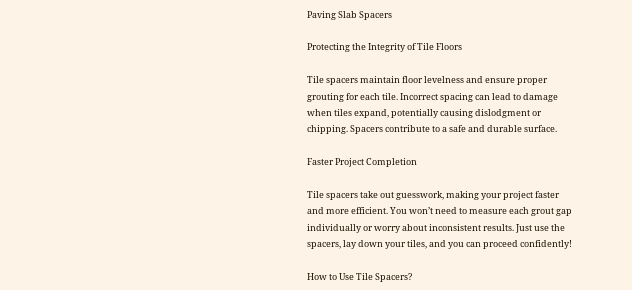Paving Slab Spacers

Protecting the Integrity of Tile Floors

Tile spacers maintain floor levelness and ensure proper grouting for each tile. Incorrect spacing can lead to damage when tiles expand, potentially causing dislodgment or chipping. Spacers contribute to a safe and durable surface.

Faster Project Completion

Tile spacers take out guesswork, making your project faster and more efficient. You won’t need to measure each grout gap individually or worry about inconsistent results. Just use the spacers, lay down your tiles, and you can proceed confidently!

How to Use Tile Spacers?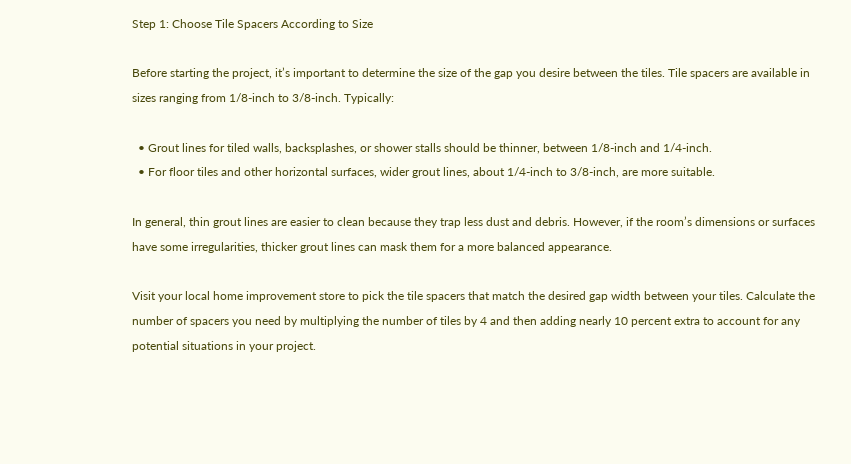Step 1: Choose Tile Spacers According to Size

Before starting the project, it’s important to determine the size of the gap you desire between the tiles. Tile spacers are available in sizes ranging from 1/8-inch to 3/8-inch. Typically:

  • Grout lines for tiled walls, backsplashes, or shower stalls should be thinner, between 1/8-inch and 1/4-inch.
  • For floor tiles and other horizontal surfaces, wider grout lines, about 1/4-inch to 3/8-inch, are more suitable.

In general, thin grout lines are easier to clean because they trap less dust and debris. However, if the room’s dimensions or surfaces have some irregularities, thicker grout lines can mask them for a more balanced appearance.

Visit your local home improvement store to pick the tile spacers that match the desired gap width between your tiles. Calculate the number of spacers you need by multiplying the number of tiles by 4 and then adding nearly 10 percent extra to account for any potential situations in your project.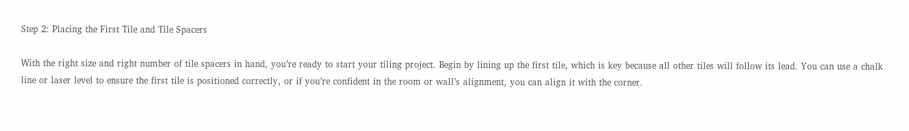Step 2: Placing the First Tile and Tile Spacers

With the right size and right number of tile spacers in hand, you’re ready to start your tiling project. Begin by lining up the first tile, which is key because all other tiles will follow its lead. You can use a chalk line or laser level to ensure the first tile is positioned correctly, or if you’re confident in the room or wall’s alignment, you can align it with the corner.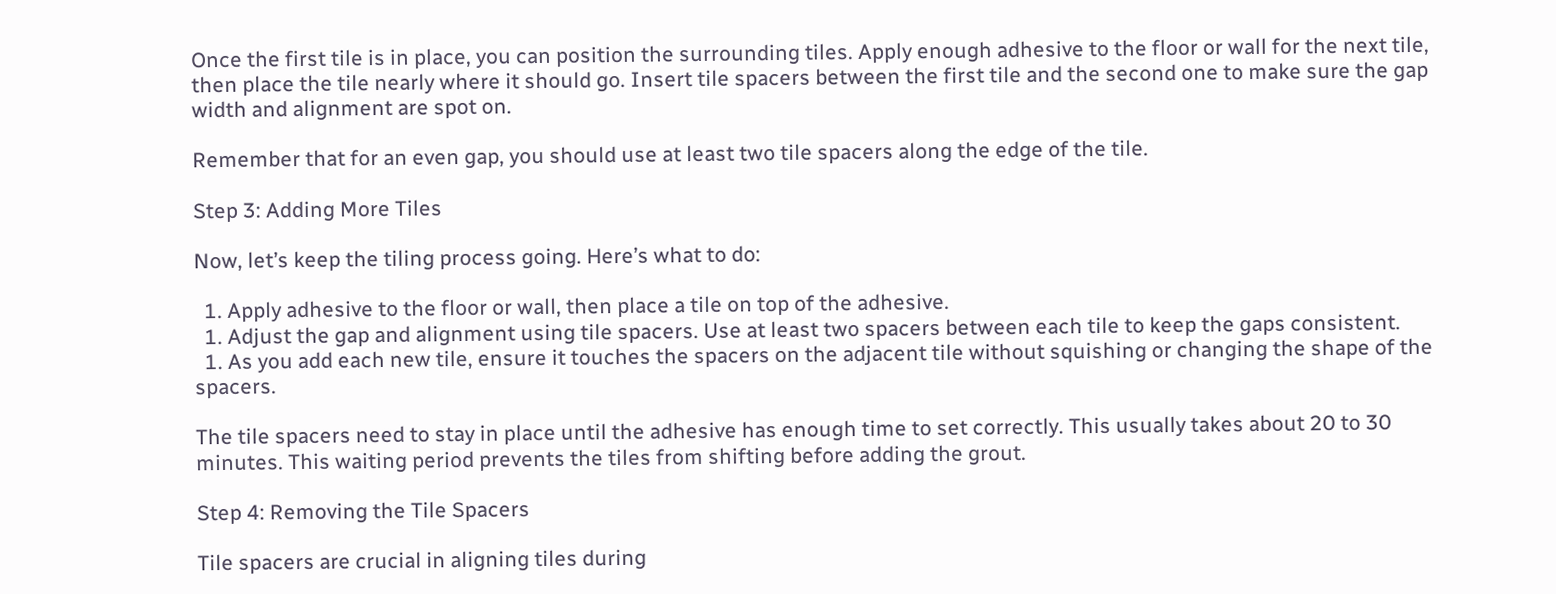Once the first tile is in place, you can position the surrounding tiles. Apply enough adhesive to the floor or wall for the next tile, then place the tile nearly where it should go. Insert tile spacers between the first tile and the second one to make sure the gap width and alignment are spot on.

Remember that for an even gap, you should use at least two tile spacers along the edge of the tile.

Step 3: Adding More Tiles

Now, let’s keep the tiling process going. Here’s what to do:

  1. Apply adhesive to the floor or wall, then place a tile on top of the adhesive.
  1. Adjust the gap and alignment using tile spacers. Use at least two spacers between each tile to keep the gaps consistent.
  1. As you add each new tile, ensure it touches the spacers on the adjacent tile without squishing or changing the shape of the spacers.

The tile spacers need to stay in place until the adhesive has enough time to set correctly. This usually takes about 20 to 30 minutes. This waiting period prevents the tiles from shifting before adding the grout.

Step 4: Removing the Tile Spacers

Tile spacers are crucial in aligning tiles during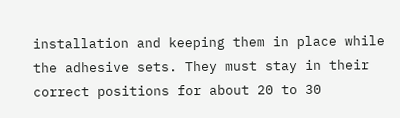installation and keeping them in place while the adhesive sets. They must stay in their correct positions for about 20 to 30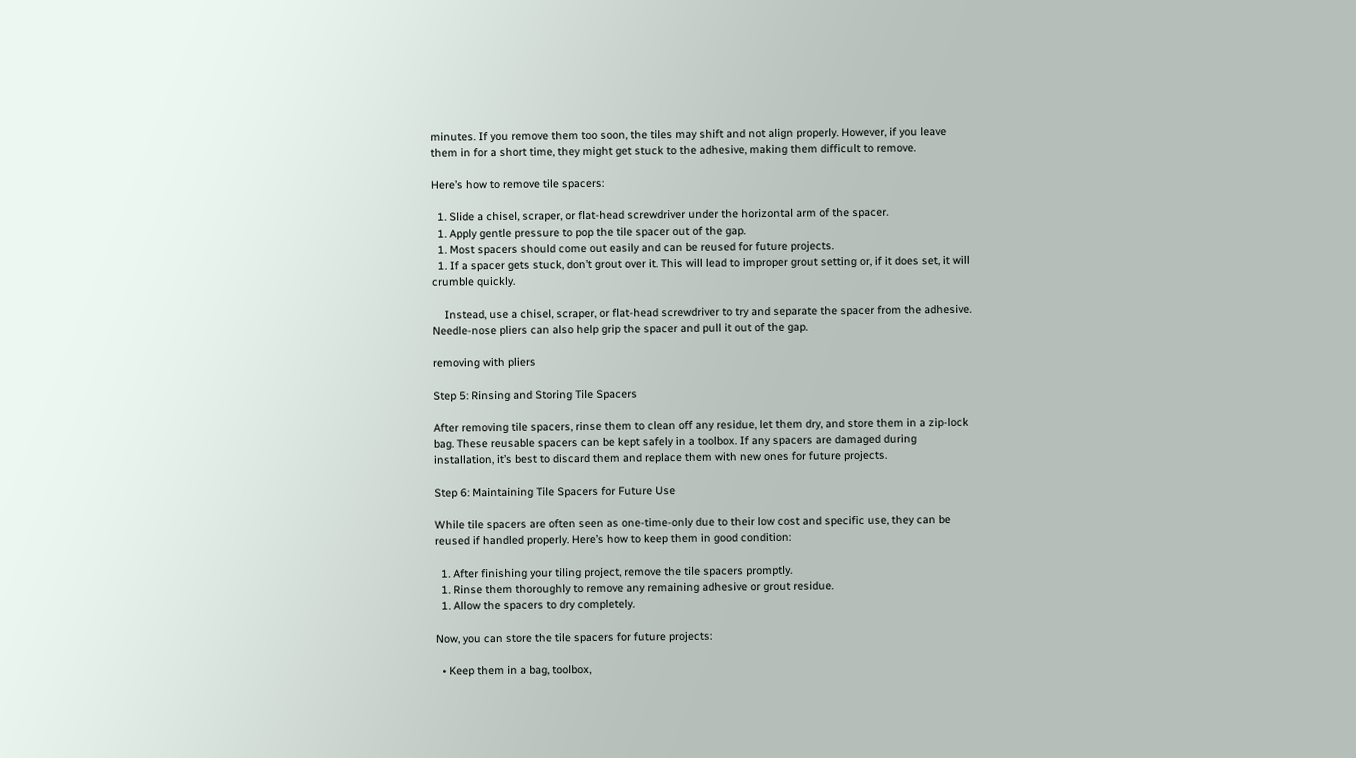minutes. If you remove them too soon, the tiles may shift and not align properly. However, if you leave them in for a short time, they might get stuck to the adhesive, making them difficult to remove.

Here’s how to remove tile spacers:

  1. Slide a chisel, scraper, or flat-head screwdriver under the horizontal arm of the spacer.
  1. Apply gentle pressure to pop the tile spacer out of the gap.
  1. Most spacers should come out easily and can be reused for future projects.
  1. If a spacer gets stuck, don’t grout over it. This will lead to improper grout setting or, if it does set, it will crumble quickly.

    Instead, use a chisel, scraper, or flat-head screwdriver to try and separate the spacer from the adhesive. Needle-nose pliers can also help grip the spacer and pull it out of the gap.

removing with pliers

Step 5: Rinsing and Storing Tile Spacers

After removing tile spacers, rinse them to clean off any residue, let them dry, and store them in a zip-lock bag. These reusable spacers can be kept safely in a toolbox. If any spacers are damaged during installation, it’s best to discard them and replace them with new ones for future projects.

Step 6: Maintaining Tile Spacers for Future Use

While tile spacers are often seen as one-time-only due to their low cost and specific use, they can be reused if handled properly. Here’s how to keep them in good condition:

  1. After finishing your tiling project, remove the tile spacers promptly.
  1. Rinse them thoroughly to remove any remaining adhesive or grout residue.
  1. Allow the spacers to dry completely.

Now, you can store the tile spacers for future projects:

  • Keep them in a bag, toolbox,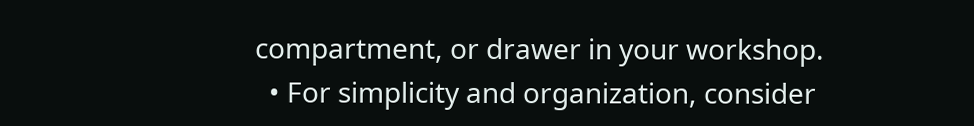compartment, or drawer in your workshop.
  • For simplicity and organization, consider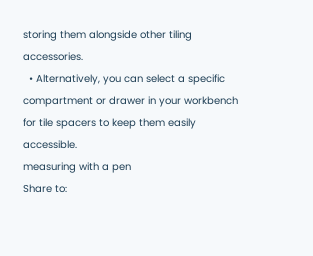storing them alongside other tiling accessories.
  • Alternatively, you can select a specific compartment or drawer in your workbench for tile spacers to keep them easily accessible.
measuring with a pen
Share to: